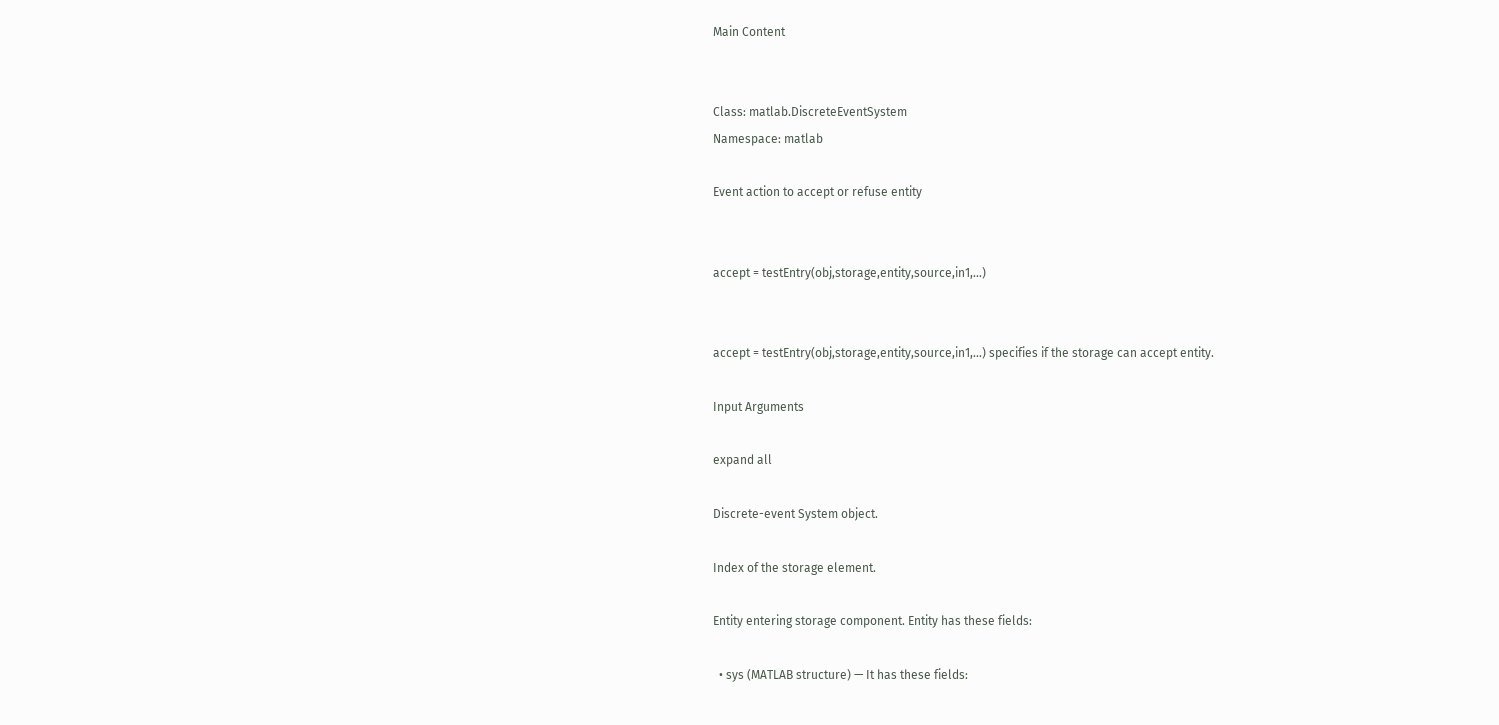Main Content


Class: matlab.DiscreteEventSystem
Namespace: matlab

Event action to accept or refuse entity


accept = testEntry(obj,storage,entity,source,in1,...)


accept = testEntry(obj,storage,entity,source,in1,...) specifies if the storage can accept entity.

Input Arguments

expand all

Discrete-event System object.

Index of the storage element.

Entity entering storage component. Entity has these fields:

  • sys (MATLAB structure) — It has these fields: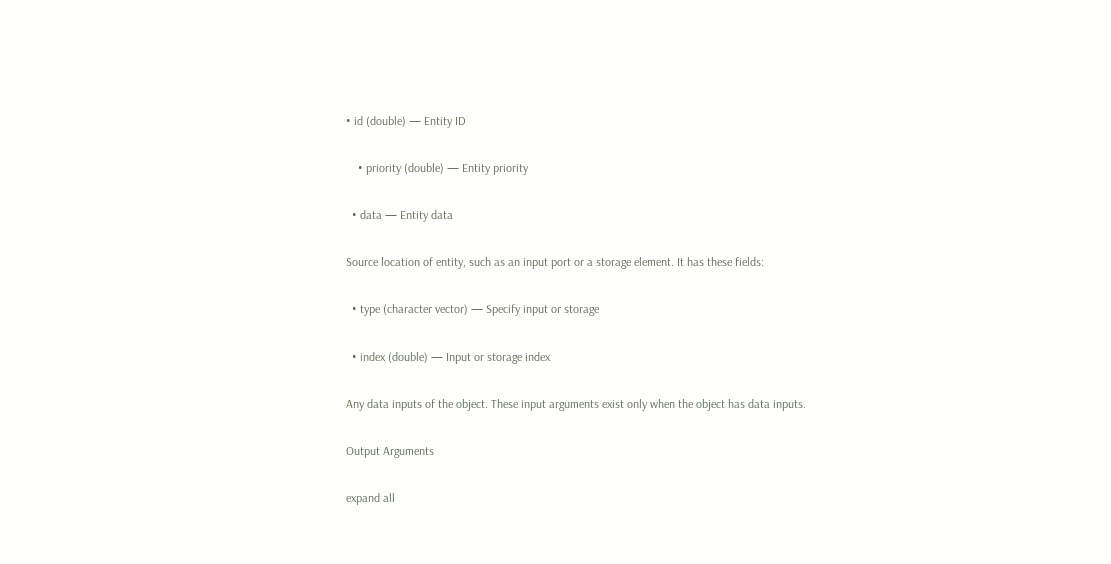• id (double) — Entity ID

    • priority (double) — Entity priority

  • data — Entity data

Source location of entity, such as an input port or a storage element. It has these fields:

  • type (character vector) — Specify input or storage

  • index (double) — Input or storage index

Any data inputs of the object. These input arguments exist only when the object has data inputs.

Output Arguments

expand all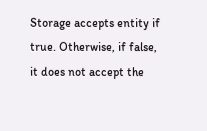Storage accepts entity if true. Otherwise, if false, it does not accept the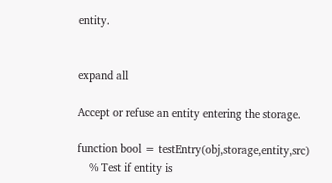entity.


expand all

Accept or refuse an entity entering the storage.

function bool = testEntry(obj,storage,entity,src)
    % Test if entity is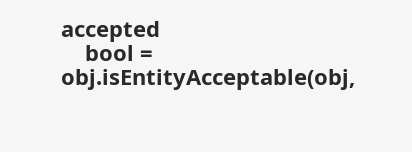accepted
    bool = obj.isEntityAcceptable(obj,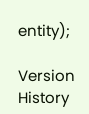entity);

Version History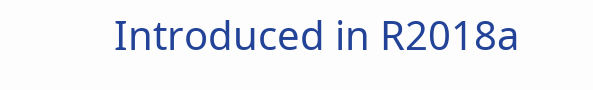Introduced in R2018a